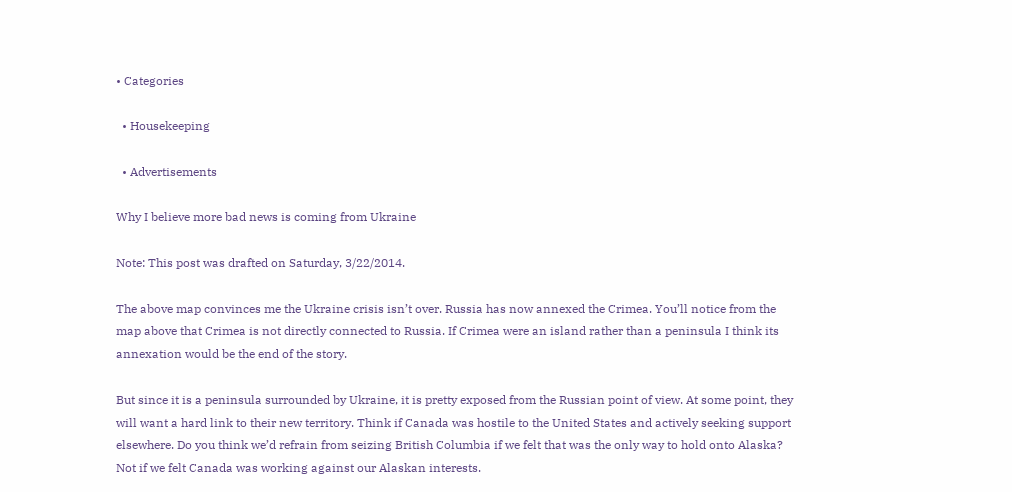• Categories

  • Housekeeping

  • Advertisements

Why I believe more bad news is coming from Ukraine

Note: This post was drafted on Saturday, 3/22/2014.

The above map convinces me the Ukraine crisis isn’t over. Russia has now annexed the Crimea. You’ll notice from the map above that Crimea is not directly connected to Russia. If Crimea were an island rather than a peninsula I think its annexation would be the end of the story.

But since it is a peninsula surrounded by Ukraine, it is pretty exposed from the Russian point of view. At some point, they will want a hard link to their new territory. Think if Canada was hostile to the United States and actively seeking support elsewhere. Do you think we’d refrain from seizing British Columbia if we felt that was the only way to hold onto Alaska? Not if we felt Canada was working against our Alaskan interests.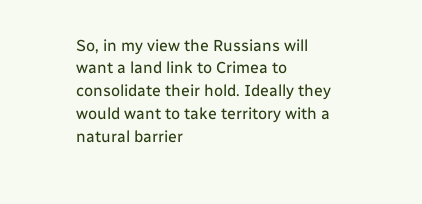So, in my view the Russians will want a land link to Crimea to consolidate their hold. Ideally they would want to take territory with a natural barrier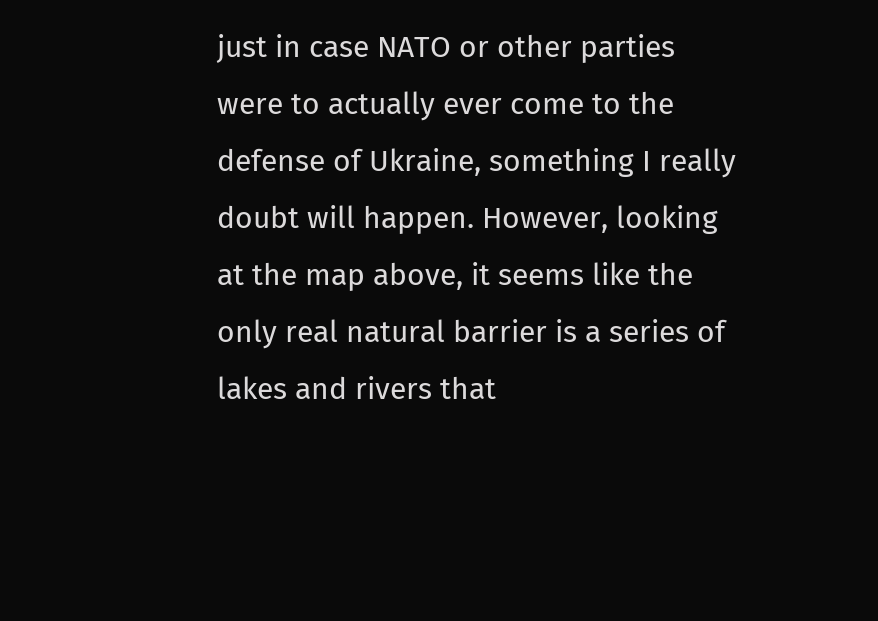just in case NATO or other parties were to actually ever come to the defense of Ukraine, something I really doubt will happen. However, looking at the map above, it seems like the only real natural barrier is a series of lakes and rivers that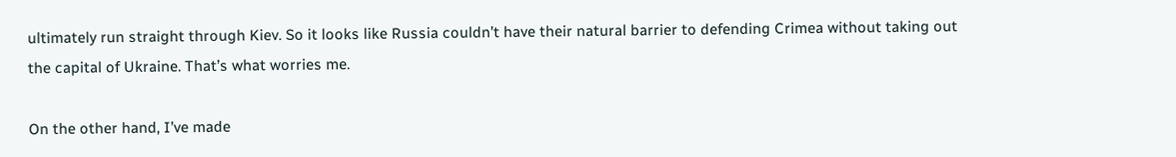ultimately run straight through Kiev. So it looks like Russia couldn’t have their natural barrier to defending Crimea without taking out the capital of Ukraine. That’s what worries me.

On the other hand, I’ve made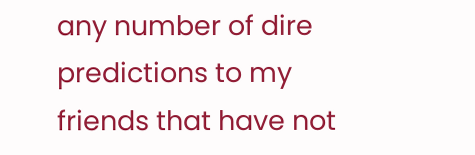any number of dire predictions to my friends that have not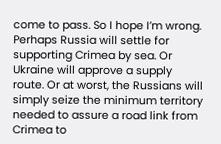come to pass. So I hope I’m wrong. Perhaps Russia will settle for supporting Crimea by sea. Or Ukraine will approve a supply route. Or at worst, the Russians will simply seize the minimum territory needed to assure a road link from Crimea to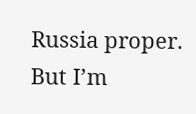Russia proper. But I’m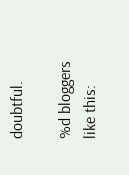doubtful.

%d bloggers like this: